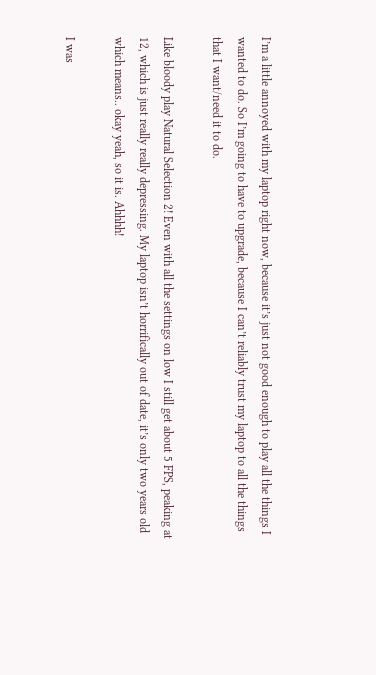I’m a little annoyed with my laptop right now, because it’s just not good enough to play all the things I wanted to do. So I’m going to have to upgrade, because I can’t reliably trust my laptop to all the things that I want/need it to do.

Like bloody play Natural Selection 2! Even with all the settings on low I still get about 5 FPS, peaking at 12, which is just really really depressing. My laptop isn’t horrifically out of date, it’s only two years old which means.. okay yeah, so it is. Ahhhh!

I was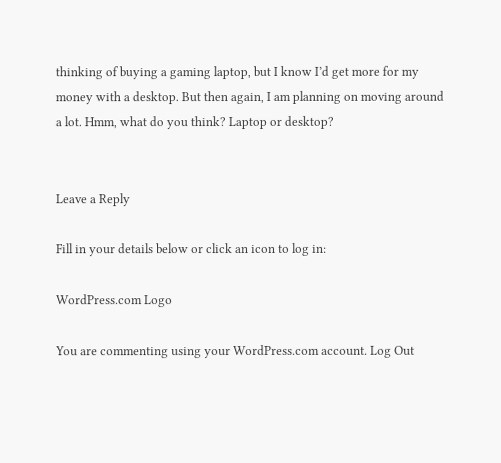thinking of buying a gaming laptop, but I know I’d get more for my money with a desktop. But then again, I am planning on moving around a lot. Hmm, what do you think? Laptop or desktop?


Leave a Reply

Fill in your details below or click an icon to log in:

WordPress.com Logo

You are commenting using your WordPress.com account. Log Out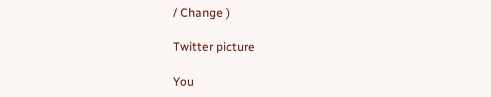/ Change )

Twitter picture

You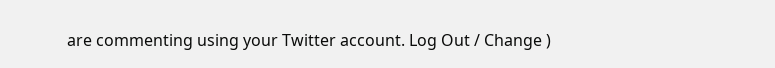are commenting using your Twitter account. Log Out / Change )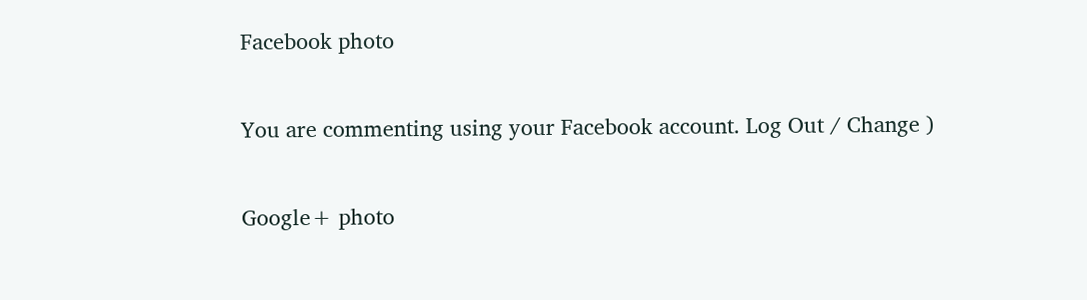Facebook photo

You are commenting using your Facebook account. Log Out / Change )

Google+ photo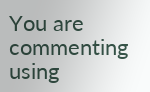You are commenting using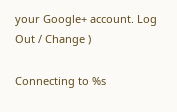your Google+ account. Log Out / Change )

Connecting to %s